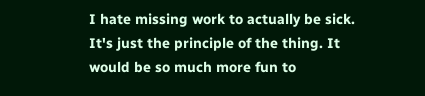I hate missing work to actually be sick. It's just the principle of the thing. It would be so much more fun to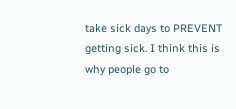take sick days to PREVENT getting sick. I think this is why people go to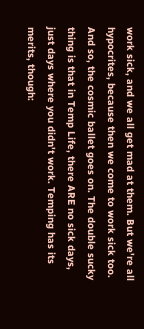work sick, and we all get mad at them. But we're all hypocrites, because then we come to work sick too. And so, the cosmic ballet goes on. The double sucky thing is that in Temp Life, there ARE no sick days, just days where you didn't work. Temping has its merits, though: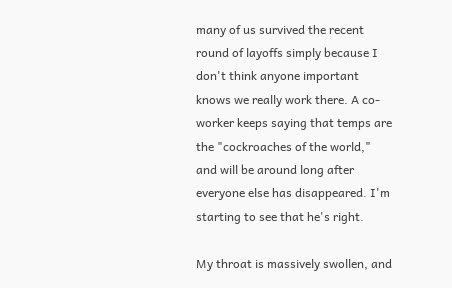many of us survived the recent round of layoffs simply because I don't think anyone important knows we really work there. A co-worker keeps saying that temps are the "cockroaches of the world," and will be around long after everyone else has disappeared. I'm starting to see that he's right.

My throat is massively swollen, and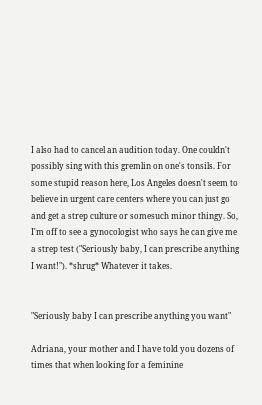I also had to cancel an audition today. One couldn't possibly sing with this gremlin on one's tonsils. For some stupid reason here, Los Angeles doesn't seem to believe in urgent care centers where you can just go and get a strep culture or somesuch minor thingy. So, I'm off to see a gynocologist who says he can give me a strep test ("Seriously baby, I can prescribe anything I want!"). *shrug* Whatever it takes.


"Seriously baby I can prescribe anything you want"

Adriana, your mother and I have told you dozens of times that when looking for a feminine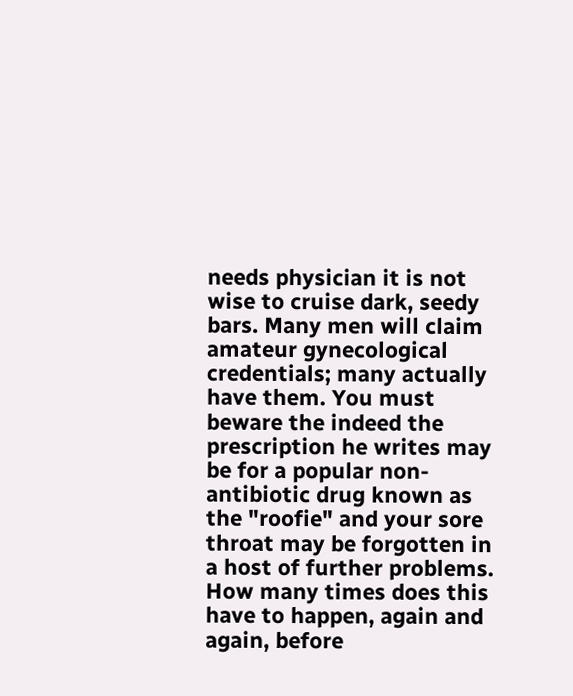needs physician it is not wise to cruise dark, seedy bars. Many men will claim amateur gynecological credentials; many actually have them. You must beware the indeed the prescription he writes may be for a popular non-antibiotic drug known as the "roofie" and your sore throat may be forgotten in a host of further problems. How many times does this have to happen, again and again, before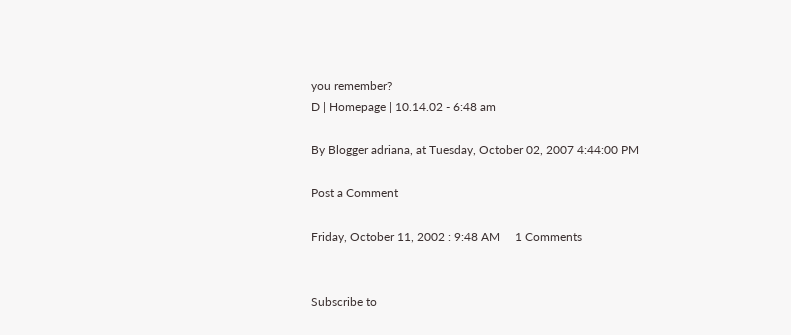you remember?
D | Homepage | 10.14.02 - 6:48 am

By Blogger adriana, at Tuesday, October 02, 2007 4:44:00 PM

Post a Comment

Friday, October 11, 2002 : 9:48 AM     1 Comments


Subscribe to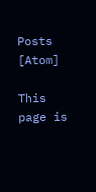Posts [Atom]

This page is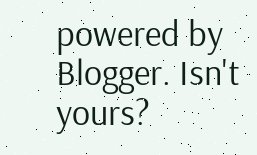powered by Blogger. Isn't yours?